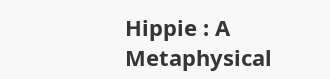Hippie : A Metaphysical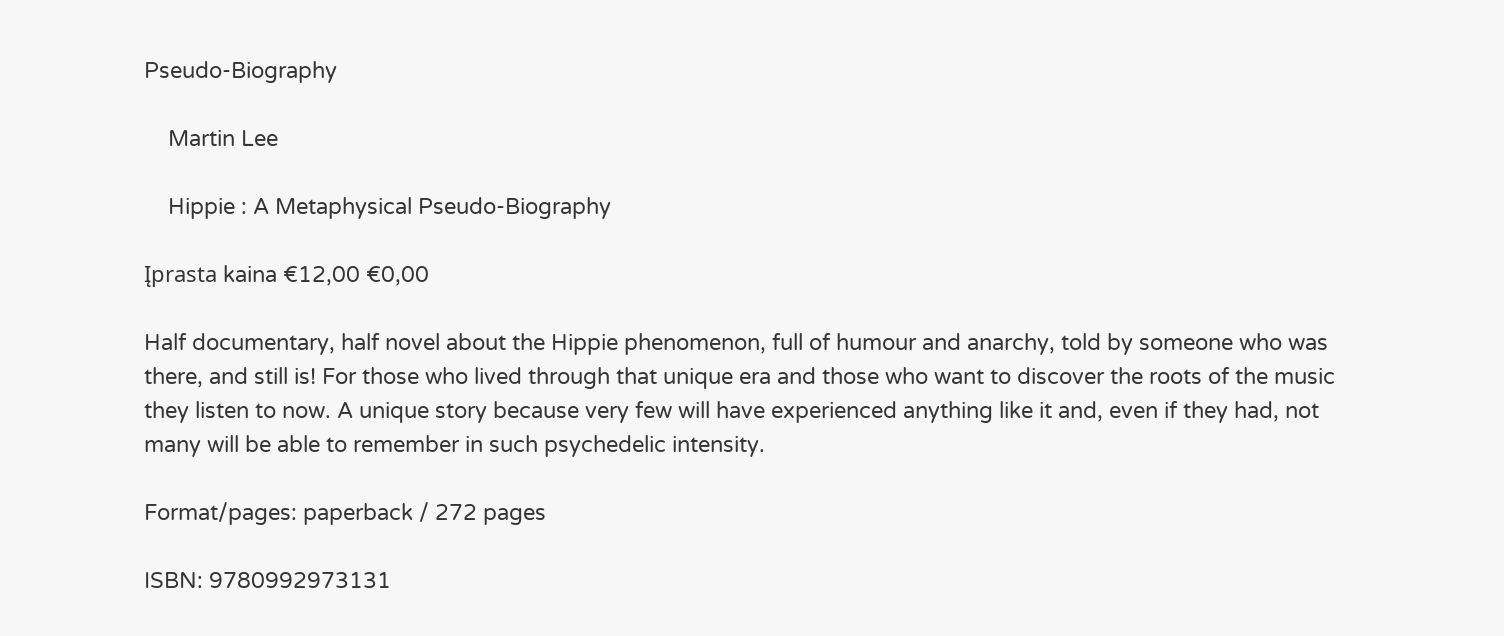Pseudo-Biography

    Martin Lee

    Hippie : A Metaphysical Pseudo-Biography

Įprasta kaina €12,00 €0,00

Half documentary, half novel about the Hippie phenomenon, full of humour and anarchy, told by someone who was there, and still is! For those who lived through that unique era and those who want to discover the roots of the music they listen to now. A unique story because very few will have experienced anything like it and, even if they had, not many will be able to remember in such psychedelic intensity.

Format/pages: paperback / 272 pages

ISBN: 9780992973131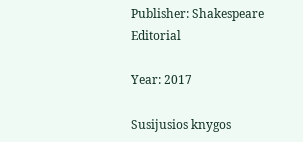Publisher: Shakespeare Editorial

Year: 2017

Susijusios knygos